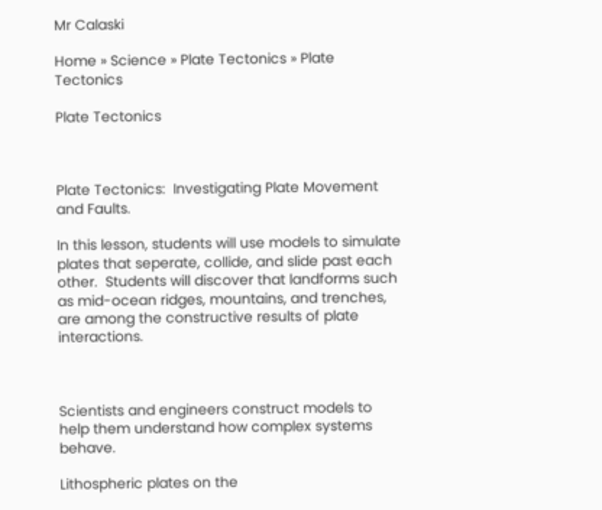Mr Calaski

Home » Science » Plate Tectonics » Plate Tectonics

Plate Tectonics



Plate Tectonics:  Investigating Plate Movement and Faults.

In this lesson, students will use models to simulate plates that seperate, collide, and slide past each other.  Students will discover that landforms such as mid-ocean ridges, mountains, and trenches, are among the constructive results of plate interactions.



Scientists and engineers construct models to help them understand how complex systems behave.

Lithospheric plates on the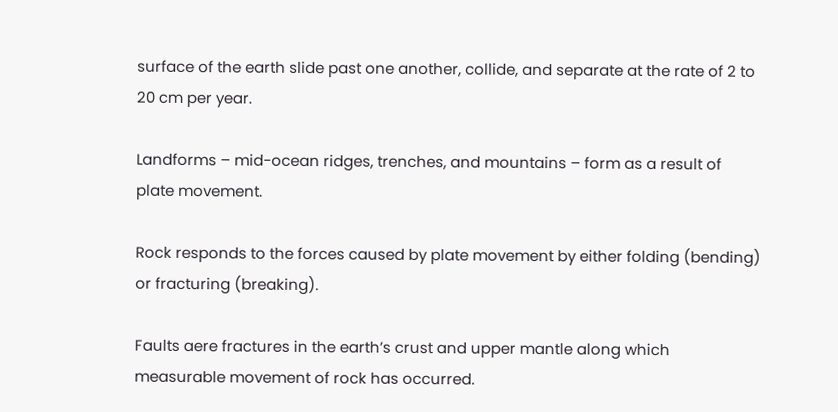surface of the earth slide past one another, collide, and separate at the rate of 2 to 20 cm per year.

Landforms – mid-ocean ridges, trenches, and mountains – form as a result of plate movement.

Rock responds to the forces caused by plate movement by either folding (bending) or fracturing (breaking).

Faults aere fractures in the earth’s crust and upper mantle along which measurable movement of rock has occurred.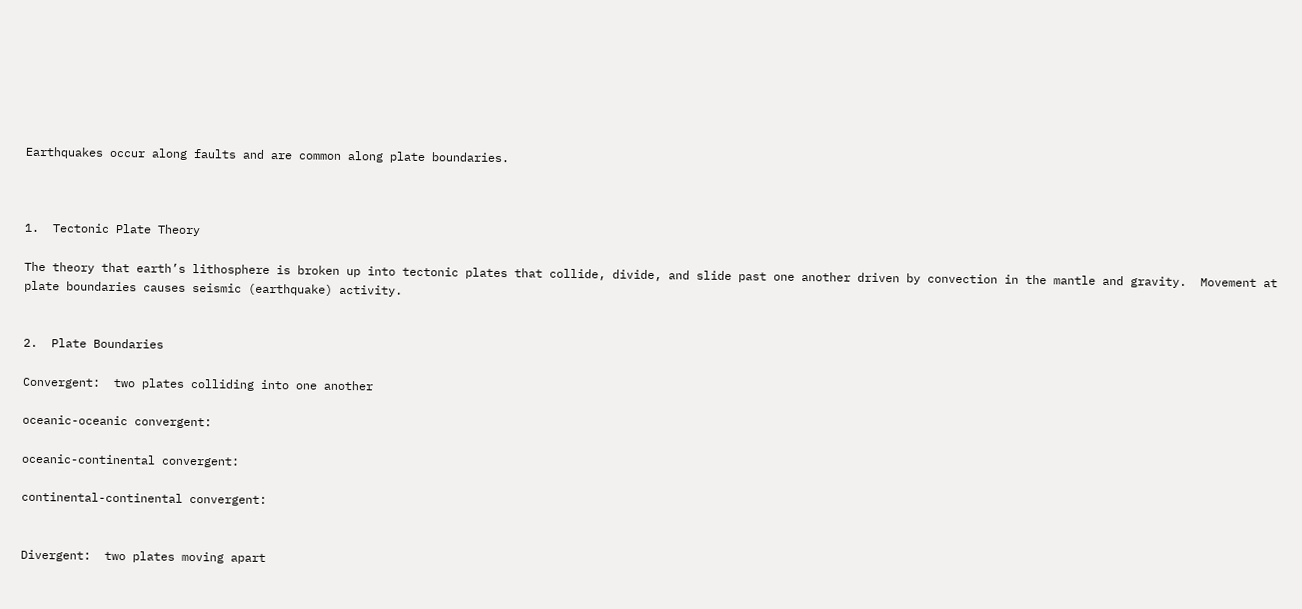Earthquakes occur along faults and are common along plate boundaries.



1.  Tectonic Plate Theory

The theory that earth’s lithosphere is broken up into tectonic plates that collide, divide, and slide past one another driven by convection in the mantle and gravity.  Movement at plate boundaries causes seismic (earthquake) activity.


2.  Plate Boundaries

Convergent:  two plates colliding into one another

oceanic-oceanic convergent:

oceanic-continental convergent:

continental-continental convergent:


Divergent:  two plates moving apart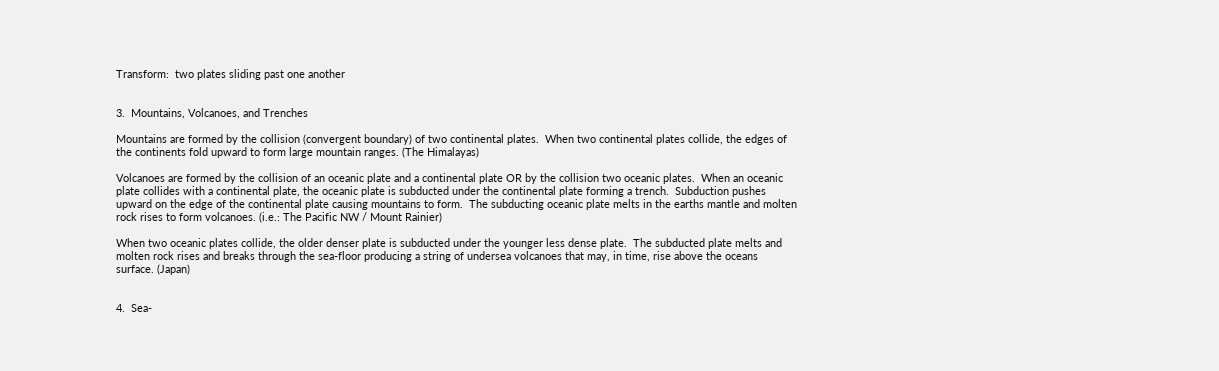Transform:  two plates sliding past one another


3.  Mountains, Volcanoes, and Trenches

Mountains are formed by the collision (convergent boundary) of two continental plates.  When two continental plates collide, the edges of the continents fold upward to form large mountain ranges. (The Himalayas)

Volcanoes are formed by the collision of an oceanic plate and a continental plate OR by the collision two oceanic plates.  When an oceanic plate collides with a continental plate, the oceanic plate is subducted under the continental plate forming a trench.  Subduction pushes upward on the edge of the continental plate causing mountains to form.  The subducting oceanic plate melts in the earths mantle and molten rock rises to form volcanoes. (i.e.: The Pacific NW / Mount Rainier)

When two oceanic plates collide, the older denser plate is subducted under the younger less dense plate.  The subducted plate melts and molten rock rises and breaks through the sea-floor producing a string of undersea volcanoes that may, in time, rise above the oceans surface. (Japan)


4.  Sea-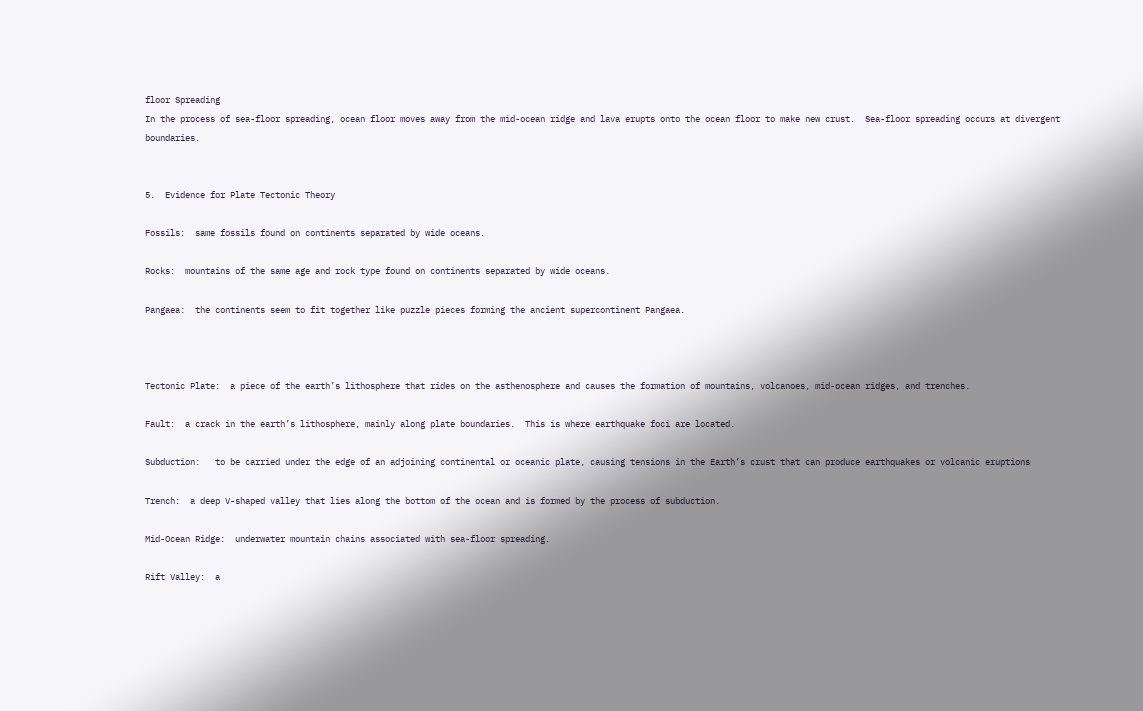floor Spreading
In the process of sea-floor spreading, ocean floor moves away from the mid-ocean ridge and lava erupts onto the ocean floor to make new crust.  Sea-floor spreading occurs at divergent boundaries.


5.  Evidence for Plate Tectonic Theory

Fossils:  same fossils found on continents separated by wide oceans.

Rocks:  mountains of the same age and rock type found on continents separated by wide oceans.

Pangaea:  the continents seem to fit together like puzzle pieces forming the ancient supercontinent Pangaea.



Tectonic Plate:  a piece of the earth’s lithosphere that rides on the asthenosphere and causes the formation of mountains, volcanoes, mid-ocean ridges, and trenches.

Fault:  a crack in the earth’s lithosphere, mainly along plate boundaries.  This is where earthquake foci are located.

Subduction:   to be carried under the edge of an adjoining continental or oceanic plate, causing tensions in the Earth’s crust that can produce earthquakes or volcanic eruptions

Trench:  a deep V-shaped valley that lies along the bottom of the ocean and is formed by the process of subduction.

Mid-Ocean Ridge:  underwater mountain chains associated with sea-floor spreading.

Rift Valley:  a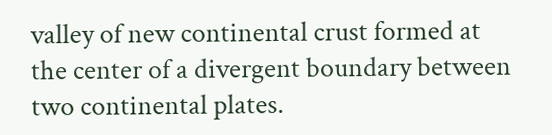valley of new continental crust formed at the center of a divergent boundary between two continental plates.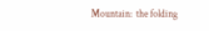Mountain:  the folding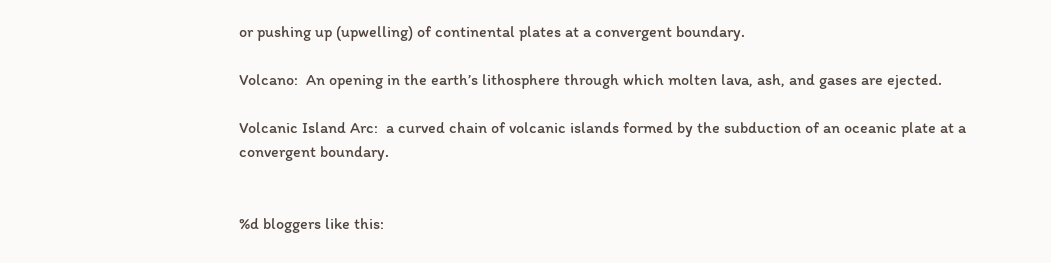or pushing up (upwelling) of continental plates at a convergent boundary.

Volcano:  An opening in the earth’s lithosphere through which molten lava, ash, and gases are ejected.

Volcanic Island Arc:  a curved chain of volcanic islands formed by the subduction of an oceanic plate at a convergent boundary.


%d bloggers like this: